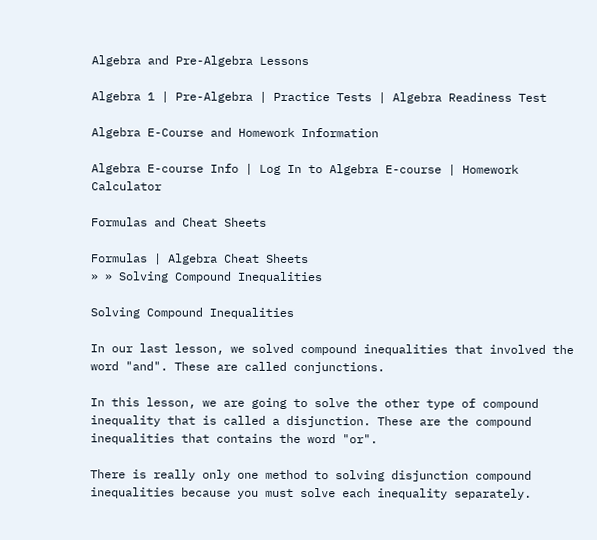Algebra and Pre-Algebra Lessons

Algebra 1 | Pre-Algebra | Practice Tests | Algebra Readiness Test

Algebra E-Course and Homework Information

Algebra E-course Info | Log In to Algebra E-course | Homework Calculator

Formulas and Cheat Sheets

Formulas | Algebra Cheat Sheets
» » Solving Compound Inequalities

Solving Compound Inequalities

In our last lesson, we solved compound inequalities that involved the word "and". These are called conjunctions.

In this lesson, we are going to solve the other type of compound inequality that is called a disjunction. These are the compound inequalities that contains the word "or".

There is really only one method to solving disjunction compound inequalities because you must solve each inequality separately.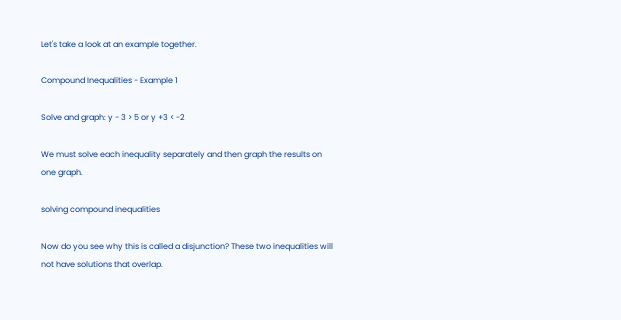Let's take a look at an example together.

Compound Inequalities - Example 1

Solve and graph: y - 3 > 5 or y +3 < -2

We must solve each inequality separately and then graph the results on one graph.

solving compound inequalities

Now do you see why this is called a disjunction? These two inequalities will not have solutions that overlap.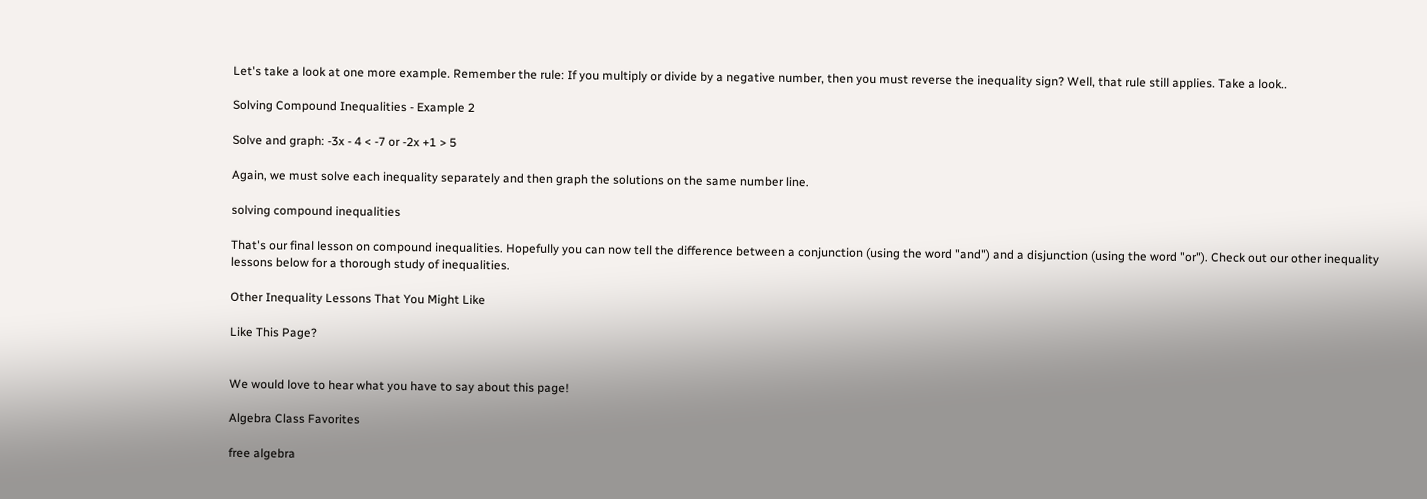Let's take a look at one more example. Remember the rule: If you multiply or divide by a negative number, then you must reverse the inequality sign? Well, that rule still applies. Take a look..

Solving Compound Inequalities - Example 2

Solve and graph: -3x - 4 < -7 or -2x +1 > 5

Again, we must solve each inequality separately and then graph the solutions on the same number line.

solving compound inequalities

That's our final lesson on compound inequalities. Hopefully you can now tell the difference between a conjunction (using the word "and") and a disjunction (using the word "or"). Check out our other inequality lessons below for a thorough study of inequalities.

Other Inequality Lessons That You Might Like

Like This Page?


We would love to hear what you have to say about this page!

Algebra Class Favorites

free algebra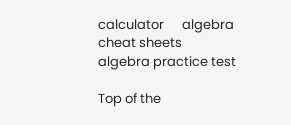calculator      algebra cheat sheets       algebra practice test

Top of the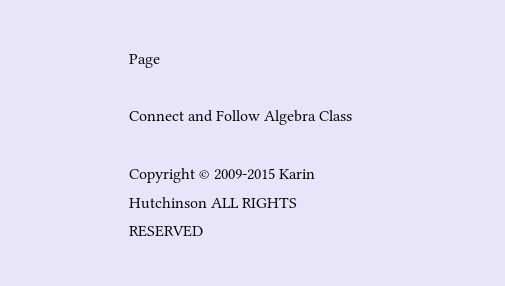Page

Connect and Follow Algebra Class

Copyright © 2009-2015 Karin Hutchinson ALL RIGHTS RESERVED